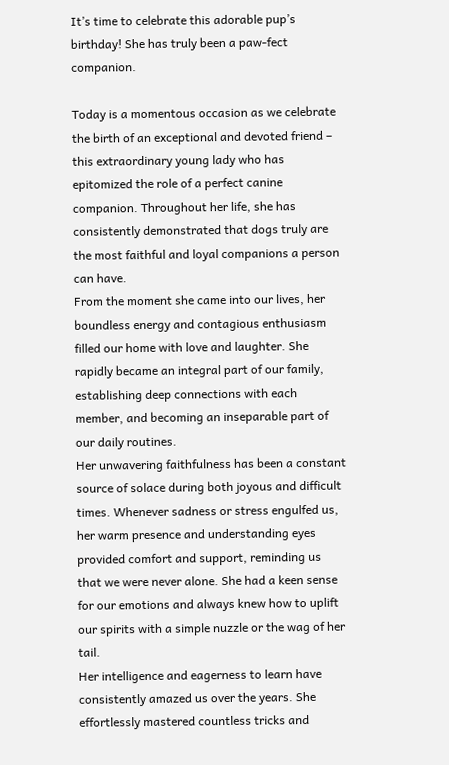It’s time to celebrate this adorable pup’s birthday! She has truly been a paw-fect companion.

Today is a momentous occasion as we celebrate the birth of an exceptional and devoted friend – this extraordinary young lady who has epitomized the role of a perfect canine companion. Throughout her life, she has consistently demonstrated that dogs truly are the most faithful and loyal companions a person can have.
From the moment she came into our lives, her boundless energy and contagious enthusiasm filled our home with love and laughter. She rapidly became an integral part of our family, establishing deep connections with each member, and becoming an inseparable part of our daily routines.
Her unwavering faithfulness has been a constant source of solace during both joyous and difficult times. Whenever sadness or stress engulfed us, her warm presence and understanding eyes provided comfort and support, reminding us that we were never alone. She had a keen sense for our emotions and always knew how to uplift our spirits with a simple nuzzle or the wag of her tail.
Her intelligence and eagerness to learn have consistently amazed us over the years. She effortlessly mastered countless tricks and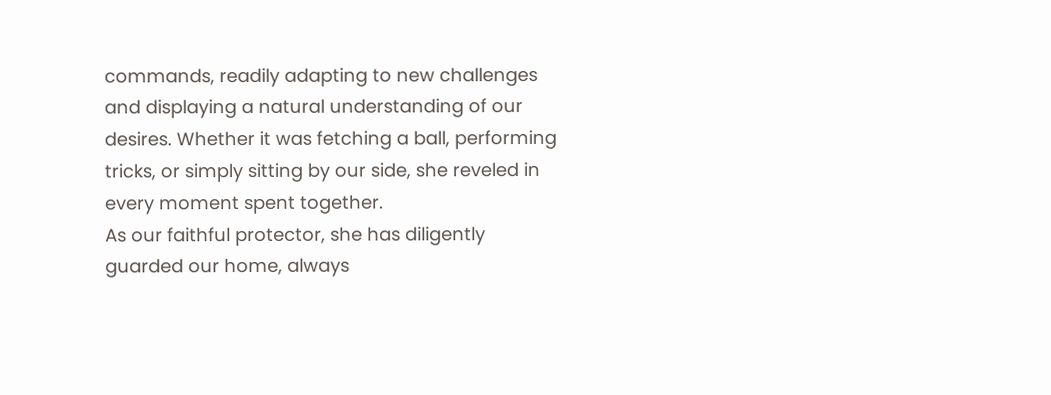commands, readily adapting to new challenges and displaying a natural understanding of our desires. Whether it was fetching a ball, performing tricks, or simply sitting by our side, she reveled in every moment spent together.
As our faithful protector, she has diligently guarded our home, always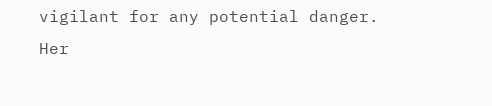vigilant for any potential danger. Her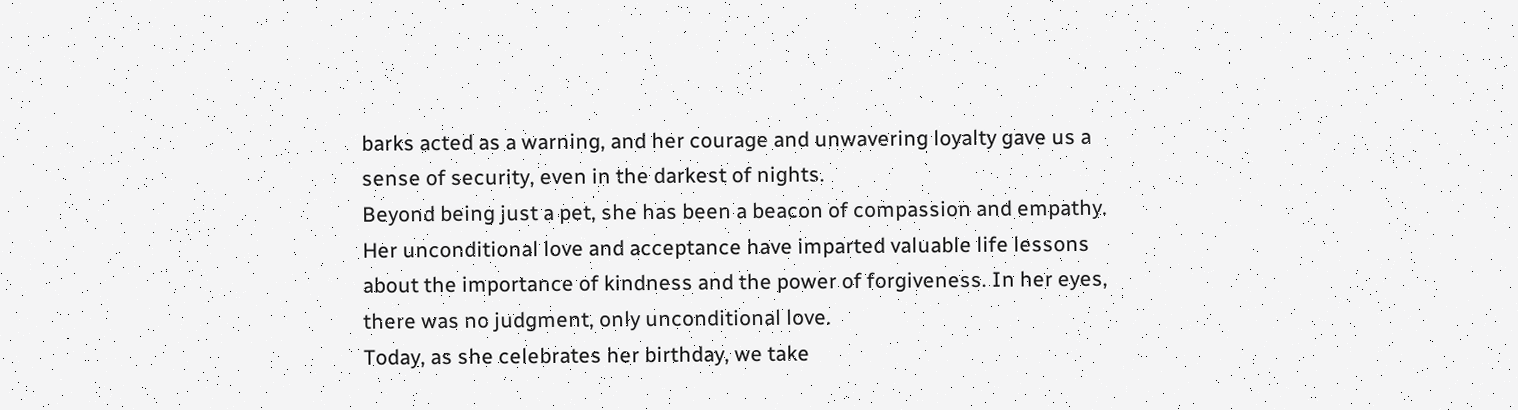barks acted as a warning, and her courage and unwavering loyalty gave us a sense of security, even in the darkest of nights.
Beyond being just a pet, she has been a beacon of compassion and empathy. Her unconditional love and acceptance have imparted valuable life lessons about the importance of kindness and the power of forgiveness. In her eyes, there was no judgment, only unconditional love.
Today, as she celebrates her birthday, we take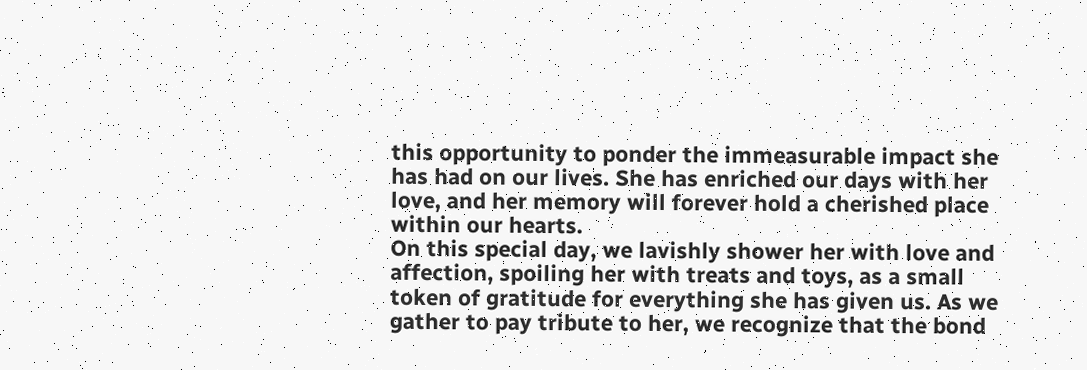this opportunity to ponder the immeasurable impact she has had on our lives. She has enriched our days with her love, and her memory will forever hold a cherished place within our hearts.
On this special day, we lavishly shower her with love and affection, spoiling her with treats and toys, as a small token of gratitude for everything she has given us. As we gather to pay tribute to her, we recognize that the bond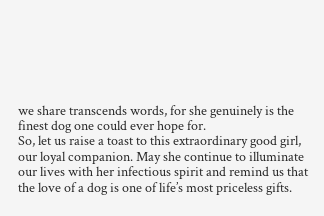we share transcends words, for she genuinely is the finest dog one could ever hope for.
So, let us raise a toast to this extraordinary good girl, our loyal companion. May she continue to illuminate our lives with her infectious spirit and remind us that the love of a dog is one of life’s most priceless gifts.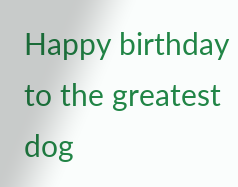Happy birthday to the greatest dog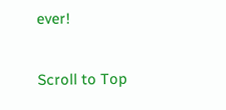ever!

Scroll to Top